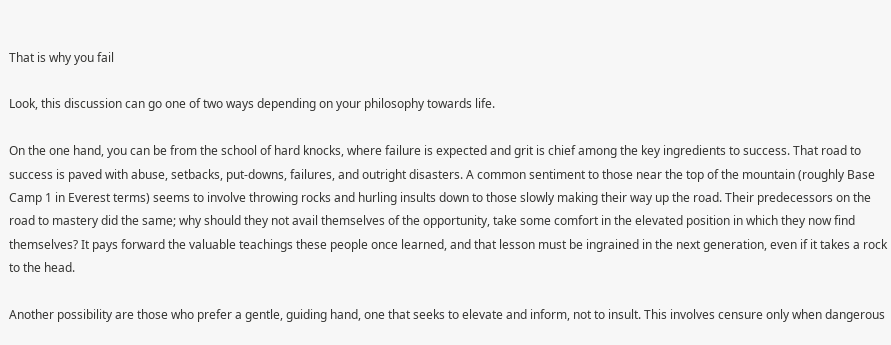That is why you fail

Look, this discussion can go one of two ways depending on your philosophy towards life.

On the one hand, you can be from the school of hard knocks, where failure is expected and grit is chief among the key ingredients to success. That road to success is paved with abuse, setbacks, put-downs, failures, and outright disasters. A common sentiment to those near the top of the mountain (roughly Base Camp 1 in Everest terms) seems to involve throwing rocks and hurling insults down to those slowly making their way up the road. Their predecessors on the road to mastery did the same; why should they not avail themselves of the opportunity, take some comfort in the elevated position in which they now find themselves? It pays forward the valuable teachings these people once learned, and that lesson must be ingrained in the next generation, even if it takes a rock to the head.

Another possibility are those who prefer a gentle, guiding hand, one that seeks to elevate and inform, not to insult. This involves censure only when dangerous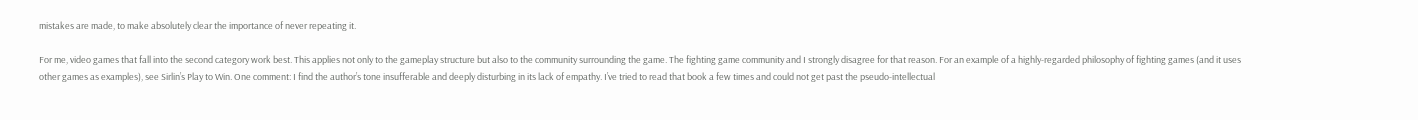mistakes are made, to make absolutely clear the importance of never repeating it.

For me, video games that fall into the second category work best. This applies not only to the gameplay structure but also to the community surrounding the game. The fighting game community and I strongly disagree for that reason. For an example of a highly-regarded philosophy of fighting games (and it uses other games as examples), see Sirlin’s Play to Win. One comment: I find the author’s tone insufferable and deeply disturbing in its lack of empathy. I’ve tried to read that book a few times and could not get past the pseudo-intellectual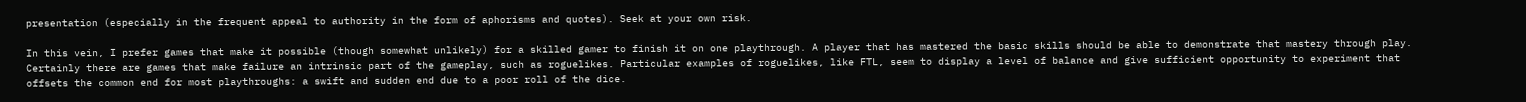presentation (especially in the frequent appeal to authority in the form of aphorisms and quotes). Seek at your own risk.

In this vein, I prefer games that make it possible (though somewhat unlikely) for a skilled gamer to finish it on one playthrough. A player that has mastered the basic skills should be able to demonstrate that mastery through play. Certainly there are games that make failure an intrinsic part of the gameplay, such as roguelikes. Particular examples of roguelikes, like FTL, seem to display a level of balance and give sufficient opportunity to experiment that offsets the common end for most playthroughs: a swift and sudden end due to a poor roll of the dice.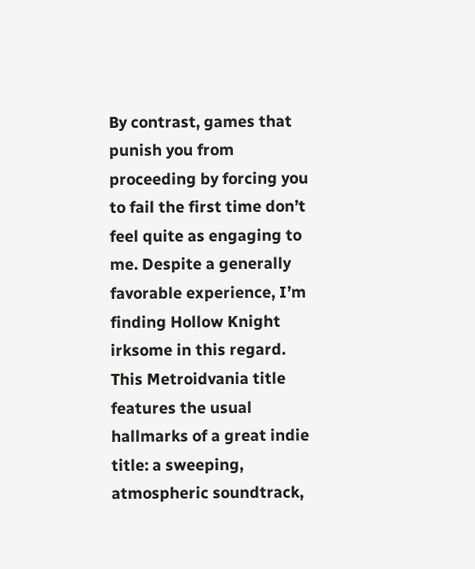By contrast, games that punish you from proceeding by forcing you to fail the first time don’t feel quite as engaging to me. Despite a generally favorable experience, I’m finding Hollow Knight irksome in this regard. This Metroidvania title features the usual hallmarks of a great indie title: a sweeping, atmospheric soundtrack,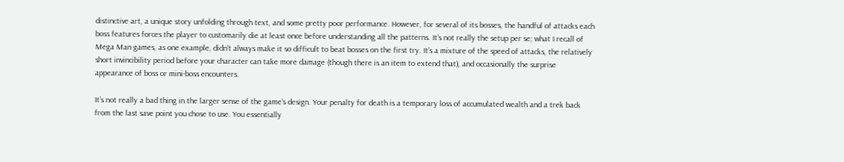distinctive art, a unique story unfolding through text, and some pretty poor performance. However, for several of its bosses, the handful of attacks each boss features forces the player to customarily die at least once before understanding all the patterns. It’s not really the setup per se; what I recall of Mega Man games, as one example, didn’t always make it so difficult to beat bosses on the first try. It’s a mixture of the speed of attacks, the relatively short invincibility period before your character can take more damage (though there is an item to extend that), and occasionally the surprise appearance of boss or mini-boss encounters.

It’s not really a bad thing in the larger sense of the game’s design. Your penalty for death is a temporary loss of accumulated wealth and a trek back from the last save point you chose to use. You essentially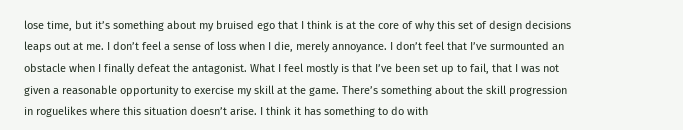lose time, but it’s something about my bruised ego that I think is at the core of why this set of design decisions leaps out at me. I don’t feel a sense of loss when I die, merely annoyance. I don’t feel that I’ve surmounted an obstacle when I finally defeat the antagonist. What I feel mostly is that I’ve been set up to fail, that I was not given a reasonable opportunity to exercise my skill at the game. There’s something about the skill progression in roguelikes where this situation doesn’t arise. I think it has something to do with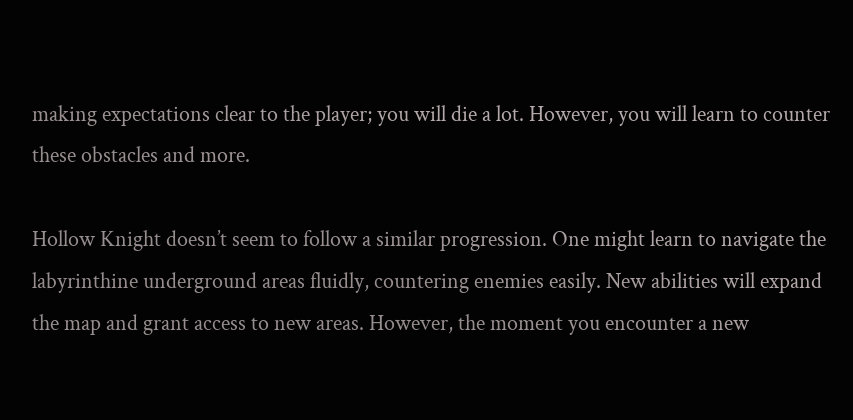making expectations clear to the player; you will die a lot. However, you will learn to counter these obstacles and more.

Hollow Knight doesn’t seem to follow a similar progression. One might learn to navigate the labyrinthine underground areas fluidly, countering enemies easily. New abilities will expand the map and grant access to new areas. However, the moment you encounter a new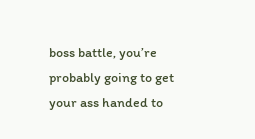boss battle, you’re probably going to get your ass handed to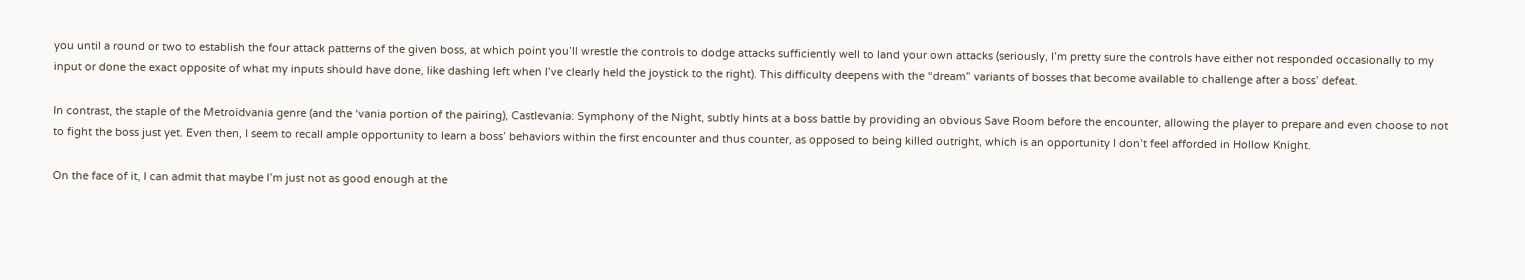you until a round or two to establish the four attack patterns of the given boss, at which point you’ll wrestle the controls to dodge attacks sufficiently well to land your own attacks (seriously, I’m pretty sure the controls have either not responded occasionally to my input or done the exact opposite of what my inputs should have done, like dashing left when I’ve clearly held the joystick to the right). This difficulty deepens with the “dream” variants of bosses that become available to challenge after a boss’ defeat.

In contrast, the staple of the Metroidvania genre (and the ‘vania portion of the pairing), Castlevania: Symphony of the Night, subtly hints at a boss battle by providing an obvious Save Room before the encounter, allowing the player to prepare and even choose to not to fight the boss just yet. Even then, I seem to recall ample opportunity to learn a boss’ behaviors within the first encounter and thus counter, as opposed to being killed outright, which is an opportunity I don’t feel afforded in Hollow Knight.

On the face of it, I can admit that maybe I’m just not as good enough at the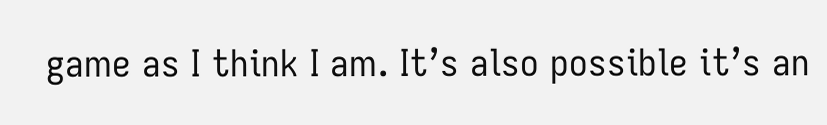game as I think I am. It’s also possible it’s an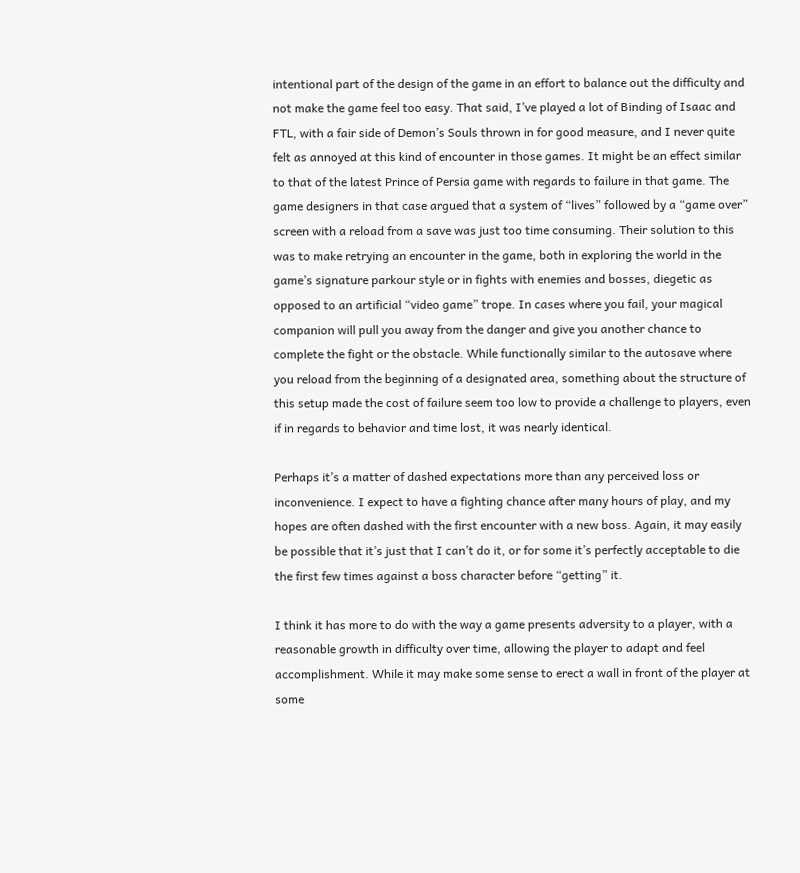intentional part of the design of the game in an effort to balance out the difficulty and not make the game feel too easy. That said, I’ve played a lot of Binding of Isaac and FTL, with a fair side of Demon’s Souls thrown in for good measure, and I never quite felt as annoyed at this kind of encounter in those games. It might be an effect similar to that of the latest Prince of Persia game with regards to failure in that game. The game designers in that case argued that a system of “lives” followed by a “game over” screen with a reload from a save was just too time consuming. Their solution to this was to make retrying an encounter in the game, both in exploring the world in the game’s signature parkour style or in fights with enemies and bosses, diegetic as opposed to an artificial “video game” trope. In cases where you fail, your magical companion will pull you away from the danger and give you another chance to complete the fight or the obstacle. While functionally similar to the autosave where you reload from the beginning of a designated area, something about the structure of this setup made the cost of failure seem too low to provide a challenge to players, even if in regards to behavior and time lost, it was nearly identical.

Perhaps it’s a matter of dashed expectations more than any perceived loss or inconvenience. I expect to have a fighting chance after many hours of play, and my hopes are often dashed with the first encounter with a new boss. Again, it may easily be possible that it’s just that I can’t do it, or for some it’s perfectly acceptable to die the first few times against a boss character before “getting” it.

I think it has more to do with the way a game presents adversity to a player, with a reasonable growth in difficulty over time, allowing the player to adapt and feel accomplishment. While it may make some sense to erect a wall in front of the player at some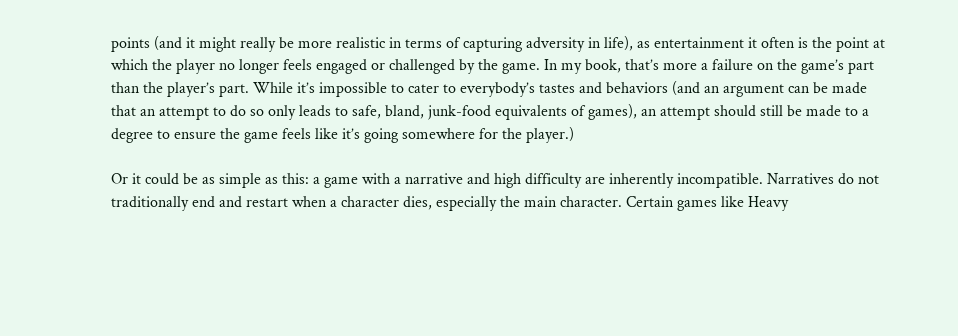points (and it might really be more realistic in terms of capturing adversity in life), as entertainment it often is the point at which the player no longer feels engaged or challenged by the game. In my book, that’s more a failure on the game’s part than the player’s part. While it’s impossible to cater to everybody’s tastes and behaviors (and an argument can be made that an attempt to do so only leads to safe, bland, junk-food equivalents of games), an attempt should still be made to a degree to ensure the game feels like it’s going somewhere for the player.)

Or it could be as simple as this: a game with a narrative and high difficulty are inherently incompatible. Narratives do not traditionally end and restart when a character dies, especially the main character. Certain games like Heavy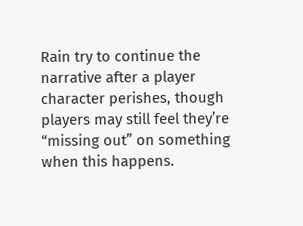Rain try to continue the narrative after a player character perishes, though players may still feel they’re “missing out” on something when this happens.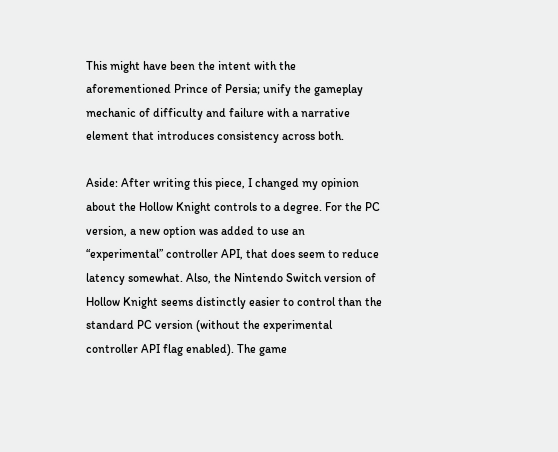This might have been the intent with the aforementioned Prince of Persia; unify the gameplay mechanic of difficulty and failure with a narrative element that introduces consistency across both.

Aside: After writing this piece, I changed my opinion about the Hollow Knight controls to a degree. For the PC version, a new option was added to use an “experimental” controller API, that does seem to reduce latency somewhat. Also, the Nintendo Switch version of Hollow Knight seems distinctly easier to control than the standard PC version (without the experimental controller API flag enabled). The game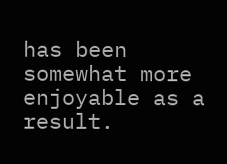has been somewhat more enjoyable as a result.